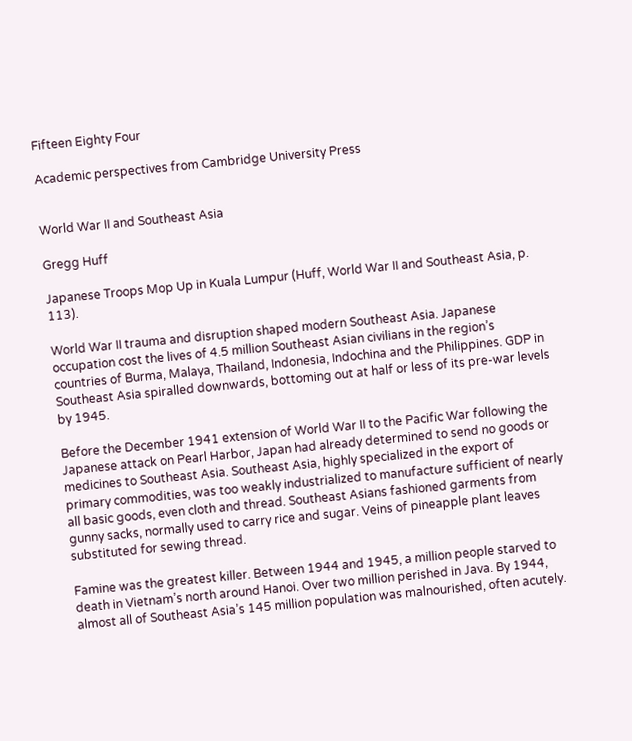Fifteen Eighty Four

Academic perspectives from Cambridge University Press


World War II and Southeast Asia

Gregg Huff

Japanese Troops Mop Up in Kuala Lumpur (Huff, World War II and Southeast Asia, p. 113).

World War II trauma and disruption shaped modern Southeast Asia. Japanese occupation cost the lives of 4.5 million Southeast Asian civilians in the region’s countries of Burma, Malaya, Thailand, Indonesia, Indochina and the Philippines. GDP in Southeast Asia spiralled downwards, bottoming out at half or less of its pre-war levels by 1945.

Before the December 1941 extension of World War II to the Pacific War following the Japanese attack on Pearl Harbor, Japan had already determined to send no goods or medicines to Southeast Asia. Southeast Asia, highly specialized in the export of primary commodities, was too weakly industrialized to manufacture sufficient of nearly all basic goods, even cloth and thread. Southeast Asians fashioned garments from gunny sacks, normally used to carry rice and sugar. Veins of pineapple plant leaves substituted for sewing thread.

Famine was the greatest killer. Between 1944 and 1945, a million people starved to death in Vietnam’s north around Hanoi. Over two million perished in Java. By 1944, almost all of Southeast Asia’s 145 million population was malnourished, often acutely.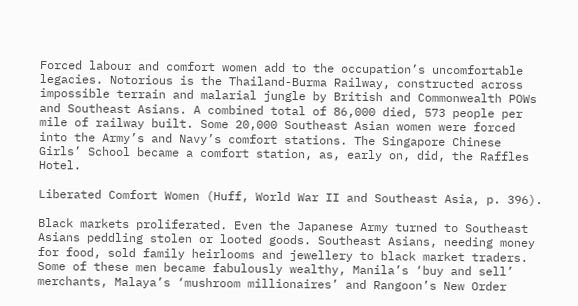Forced labour and comfort women add to the occupation’s uncomfortable legacies. Notorious is the Thailand-Burma Railway, constructed across impossible terrain and malarial jungle by British and Commonwealth POWs and Southeast Asians. A combined total of 86,000 died, 573 people per mile of railway built. Some 20,000 Southeast Asian women were forced into the Army’s and Navy’s comfort stations. The Singapore Chinese Girls’ School became a comfort station, as, early on, did, the Raffles Hotel.

Liberated Comfort Women (Huff, World War II and Southeast Asia, p. 396).

Black markets proliferated. Even the Japanese Army turned to Southeast Asians peddling stolen or looted goods. Southeast Asians, needing money for food, sold family heirlooms and jewellery to black market traders. Some of these men became fabulously wealthy, Manila’s ‘buy and sell’ merchants, Malaya’s ‘mushroom millionaires’ and Rangoon’s New Order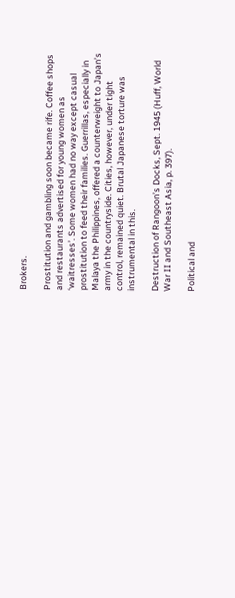Brokers.

Prostitution and gambling soon became rife. Coffee shops and restaurants advertised for young women as ‘waitresses’. Some women had no way except casual prostitution to feed their families. Guerrillas, especially in Malaya the Philippines, offered a counterweight to Japan’s army in the countryside. Cities, however, under tight control, remained quiet. Brutal Japanese torture was instrumental in this.

Destruction of Rangoon’s Docks, Sept. 1945 (Huff, World War II and Southeast Asia, p. 397).

Political and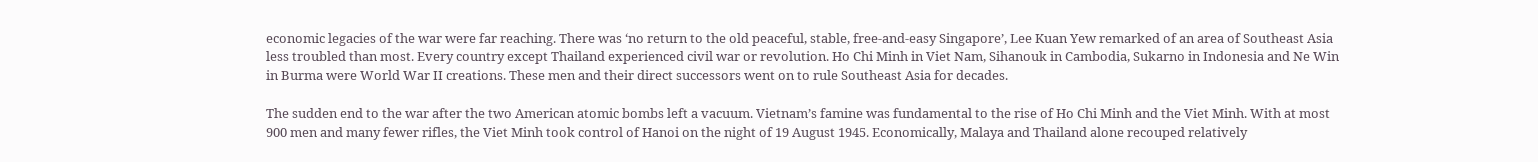economic legacies of the war were far reaching. There was ‘no return to the old peaceful, stable, free-and-easy Singapore’, Lee Kuan Yew remarked of an area of Southeast Asia less troubled than most. Every country except Thailand experienced civil war or revolution. Ho Chi Minh in Viet Nam, Sihanouk in Cambodia, Sukarno in Indonesia and Ne Win in Burma were World War II creations. These men and their direct successors went on to rule Southeast Asia for decades.

The sudden end to the war after the two American atomic bombs left a vacuum. Vietnam’s famine was fundamental to the rise of Ho Chi Minh and the Viet Minh. With at most 900 men and many fewer rifles, the Viet Minh took control of Hanoi on the night of 19 August 1945. Economically, Malaya and Thailand alone recouped relatively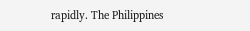rapidly. The Philippines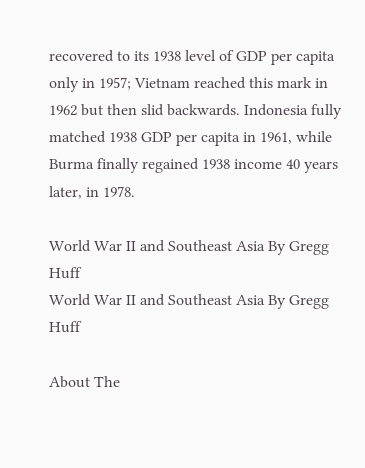recovered to its 1938 level of GDP per capita only in 1957; Vietnam reached this mark in 1962 but then slid backwards. Indonesia fully matched 1938 GDP per capita in 1961, while Burma finally regained 1938 income 40 years later, in 1978.

World War II and Southeast Asia By Gregg Huff
World War II and Southeast Asia By Gregg Huff

About The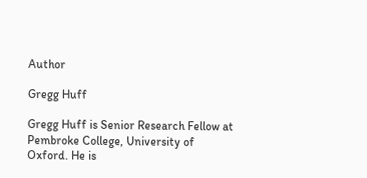Author

Gregg Huff

Gregg Huff is Senior Research Fellow at Pembroke College, University of Oxford. He is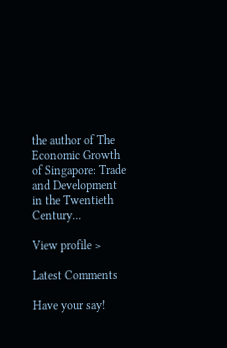the author of The Economic Growth of Singapore: Trade and Development in the Twentieth Century...

View profile >

Latest Comments

Have your say!